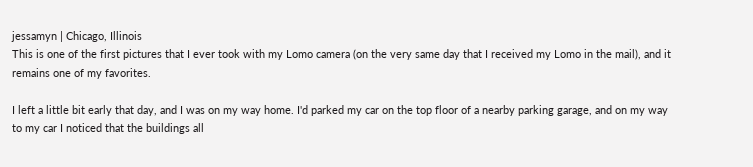jessamyn | Chicago, Illinois
This is one of the first pictures that I ever took with my Lomo camera (on the very same day that I received my Lomo in the mail), and it remains one of my favorites.

I left a little bit early that day, and I was on my way home. I'd parked my car on the top floor of a nearby parking garage, and on my way to my car I noticed that the buildings all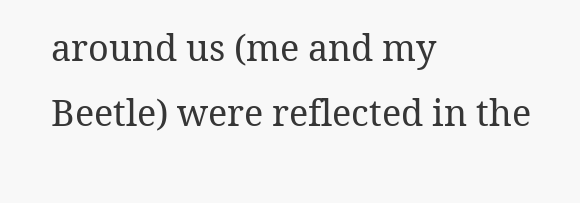around us (me and my Beetle) were reflected in the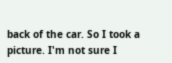back of the car. So I took a picture. I'm not sure I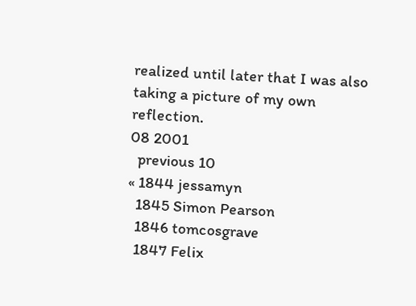realized until later that I was also taking a picture of my own reflection.
08 2001
  previous 10
« 1844 jessamyn
  1845 Simon Pearson
  1846 tomcosgrave
  1847 Felix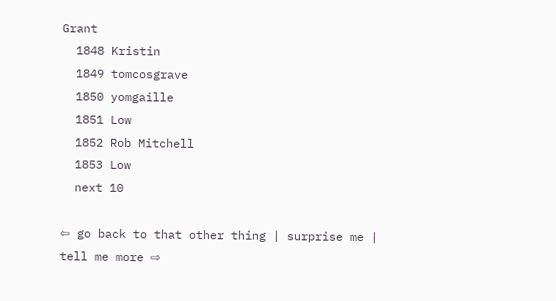Grant
  1848 Kristin
  1849 tomcosgrave
  1850 yomgaille
  1851 Low
  1852 Rob Mitchell
  1853 Low
  next 10

⇦ go back to that other thing | surprise me | tell me more ⇨